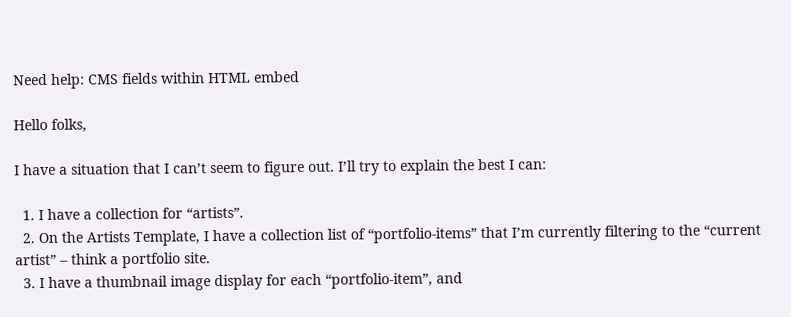Need help: CMS fields within HTML embed

Hello folks,

I have a situation that I can’t seem to figure out. I’ll try to explain the best I can:

  1. I have a collection for “artists”.
  2. On the Artists Template, I have a collection list of “portfolio-items” that I’m currently filtering to the “current artist” – think a portfolio site.
  3. I have a thumbnail image display for each “portfolio-item”, and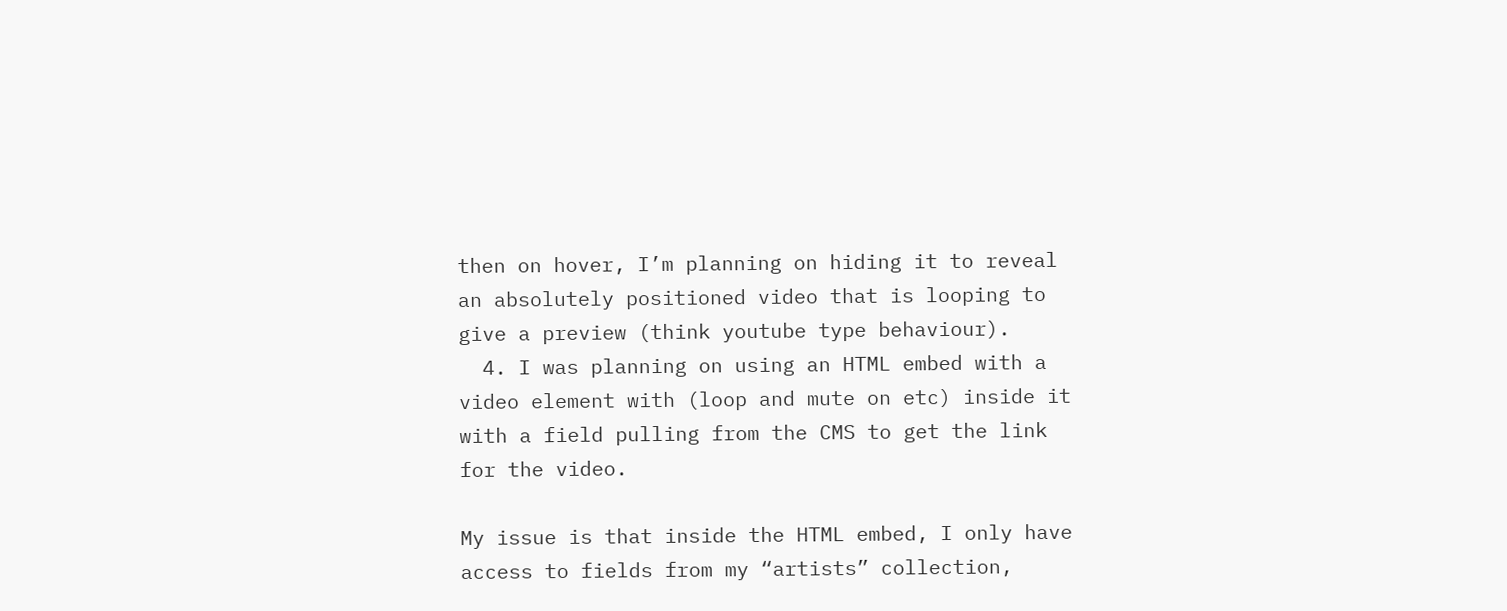then on hover, I’m planning on hiding it to reveal an absolutely positioned video that is looping to give a preview (think youtube type behaviour).
  4. I was planning on using an HTML embed with a video element with (loop and mute on etc) inside it with a field pulling from the CMS to get the link for the video.

My issue is that inside the HTML embed, I only have access to fields from my “artists” collection,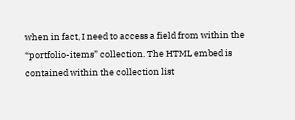when in fact, I need to access a field from within the “portfolio-items” collection. The HTML embed is contained within the collection list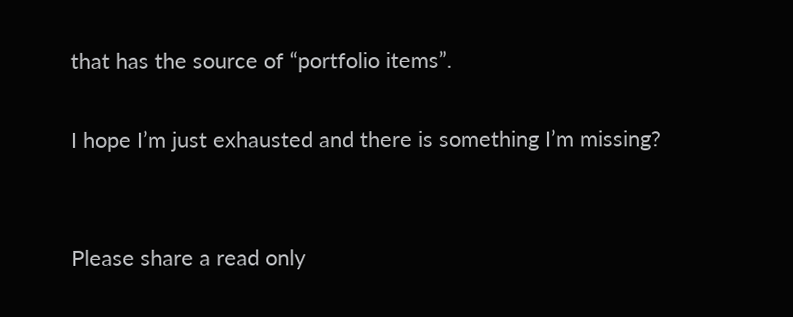that has the source of “portfolio items”.

I hope I’m just exhausted and there is something I’m missing?


Please share a read only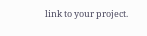link to your project.